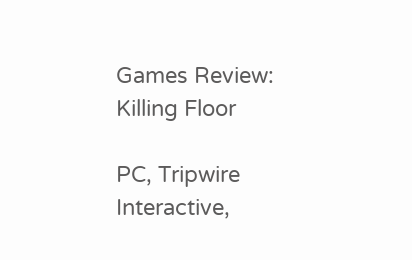Games Review: Killing Floor

PC, Tripwire Interactive,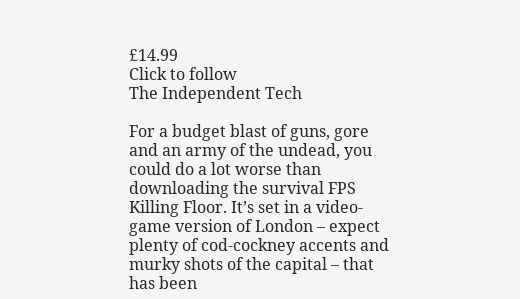£14.99
Click to follow
The Independent Tech

For a budget blast of guns, gore and an army of the undead, you could do a lot worse than downloading the survival FPS Killing Floor. It’s set in a video-game version of London – expect plenty of cod-cockney accents and murky shots of the capital – that has been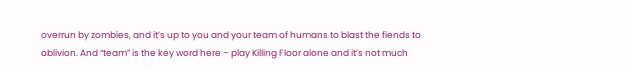overrun by zombies, and it’s up to you and your team of humans to blast the fiends to oblivion. And “team” is the key word here – play Killing Floor alone and it’s not much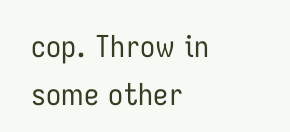cop. Throw in some other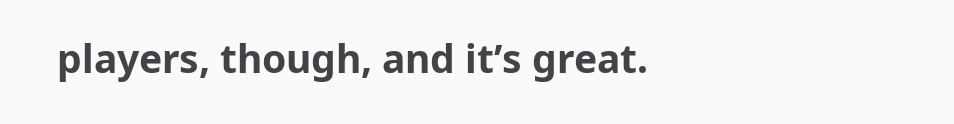players, though, and it’s great.